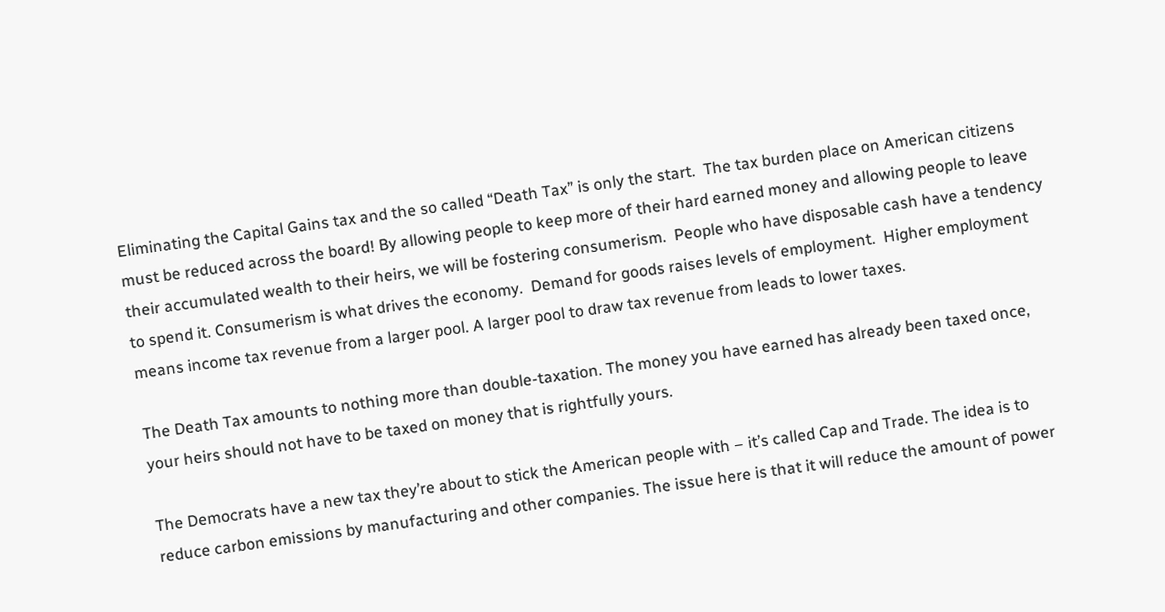Eliminating the Capital Gains tax and the so called “Death Tax” is only the start.  The tax burden place on American citizens must be reduced across the board! By allowing people to keep more of their hard earned money and allowing people to leave their accumulated wealth to their heirs, we will be fostering consumerism.  People who have disposable cash have a tendency to spend it. Consumerism is what drives the economy.  Demand for goods raises levels of employment.  Higher employment means income tax revenue from a larger pool. A larger pool to draw tax revenue from leads to lower taxes.

The Death Tax amounts to nothing more than double-taxation. The money you have earned has already been taxed once, your heirs should not have to be taxed on money that is rightfully yours.

The Democrats have a new tax they’re about to stick the American people with – it’s called Cap and Trade. The idea is to reduce carbon emissions by manufacturing and other companies. The issue here is that it will reduce the amount of power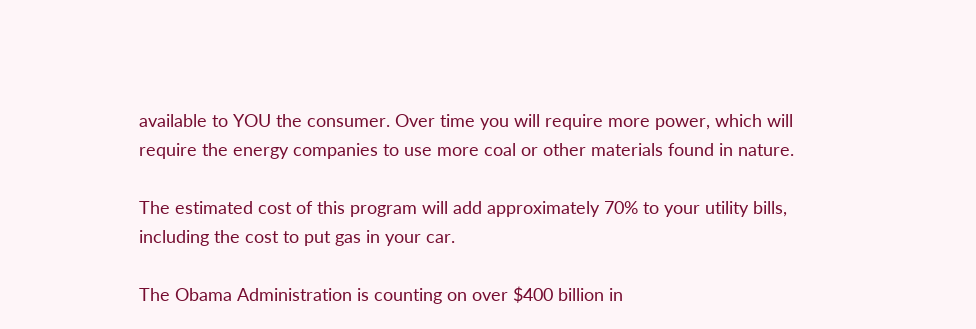available to YOU the consumer. Over time you will require more power, which will require the energy companies to use more coal or other materials found in nature.

The estimated cost of this program will add approximately 70% to your utility bills, including the cost to put gas in your car.

The Obama Administration is counting on over $400 billion in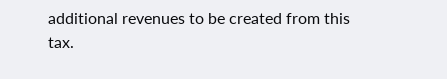additional revenues to be created from this tax.